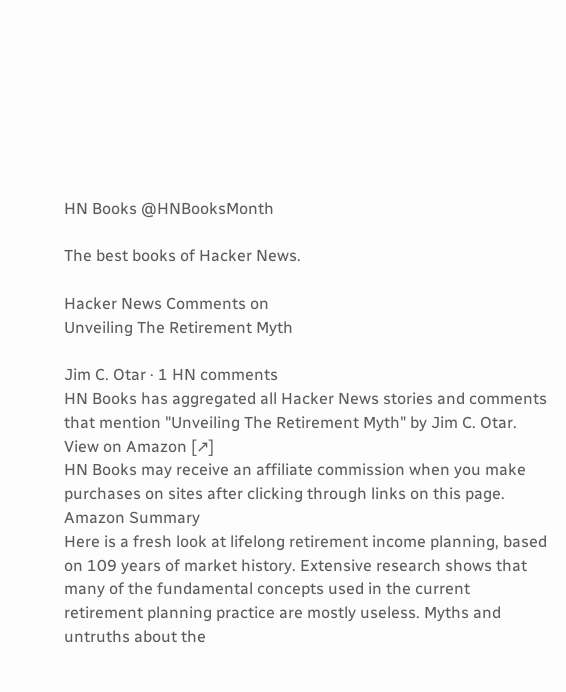HN Books @HNBooksMonth

The best books of Hacker News.

Hacker News Comments on
Unveiling The Retirement Myth

Jim C. Otar · 1 HN comments
HN Books has aggregated all Hacker News stories and comments that mention "Unveiling The Retirement Myth" by Jim C. Otar.
View on Amazon [↗]
HN Books may receive an affiliate commission when you make purchases on sites after clicking through links on this page.
Amazon Summary
Here is a fresh look at lifelong retirement income planning, based on 109 years of market history. Extensive research shows that many of the fundamental concepts used in the current retirement planning practice are mostly useless. Myths and untruths about the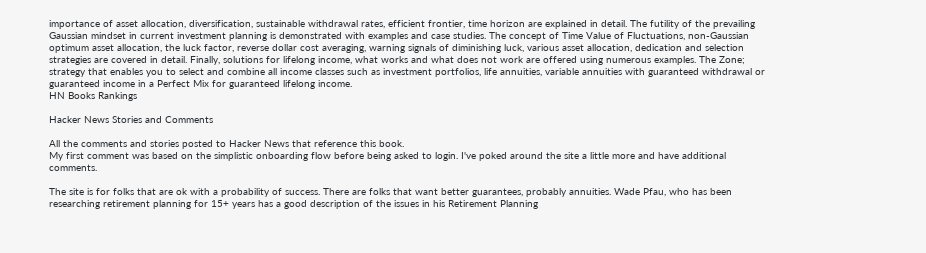importance of asset allocation, diversification, sustainable withdrawal rates, efficient frontier, time horizon are explained in detail. The futility of the prevailing Gaussian mindset in current investment planning is demonstrated with examples and case studies. The concept of Time Value of Fluctuations, non-Gaussian optimum asset allocation, the luck factor, reverse dollar cost averaging, warning signals of diminishing luck, various asset allocation, dedication and selection strategies are covered in detail. Finally, solutions for lifelong income, what works and what does not work are offered using numerous examples. The Zone; strategy that enables you to select and combine all income classes such as investment portfolios, life annuities, variable annuities with guaranteed withdrawal or guaranteed income in a Perfect Mix for guaranteed lifelong income.
HN Books Rankings

Hacker News Stories and Comments

All the comments and stories posted to Hacker News that reference this book.
My first comment was based on the simplistic onboarding flow before being asked to login. I've poked around the site a little more and have additional comments.

The site is for folks that are ok with a probability of success. There are folks that want better guarantees, probably annuities. Wade Pfau, who has been researching retirement planning for 15+ years has a good description of the issues in his Retirement Planning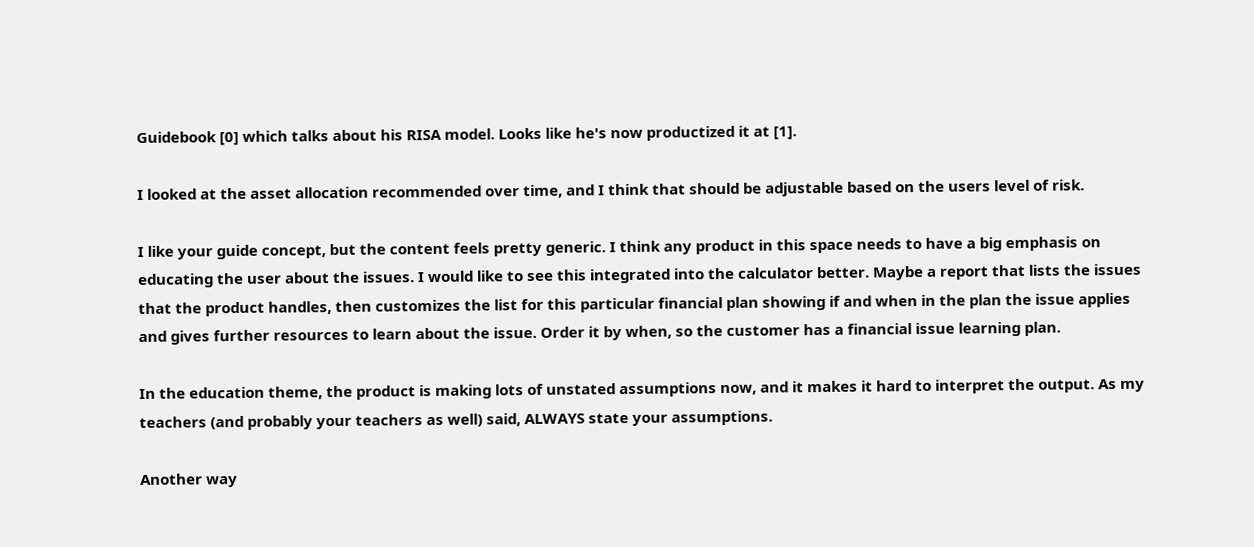Guidebook [0] which talks about his RISA model. Looks like he's now productized it at [1].

I looked at the asset allocation recommended over time, and I think that should be adjustable based on the users level of risk.

I like your guide concept, but the content feels pretty generic. I think any product in this space needs to have a big emphasis on educating the user about the issues. I would like to see this integrated into the calculator better. Maybe a report that lists the issues that the product handles, then customizes the list for this particular financial plan showing if and when in the plan the issue applies and gives further resources to learn about the issue. Order it by when, so the customer has a financial issue learning plan.

In the education theme, the product is making lots of unstated assumptions now, and it makes it hard to interpret the output. As my teachers (and probably your teachers as well) said, ALWAYS state your assumptions.

Another way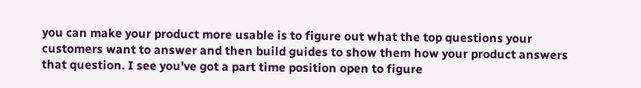you can make your product more usable is to figure out what the top questions your customers want to answer and then build guides to show them how your product answers that question. I see you've got a part time position open to figure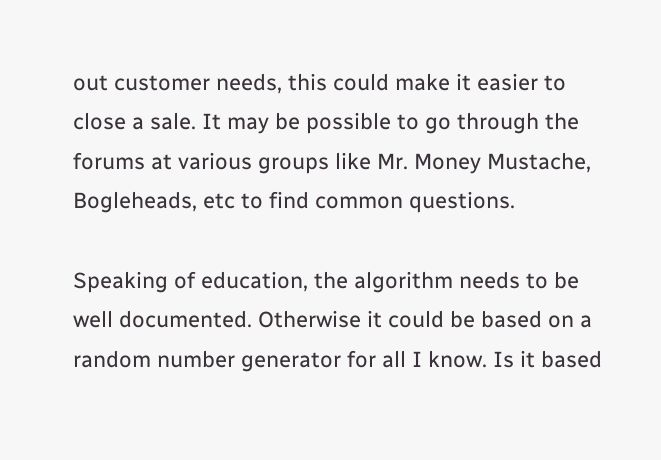out customer needs, this could make it easier to close a sale. It may be possible to go through the forums at various groups like Mr. Money Mustache, Bogleheads, etc to find common questions.

Speaking of education, the algorithm needs to be well documented. Otherwise it could be based on a random number generator for all I know. Is it based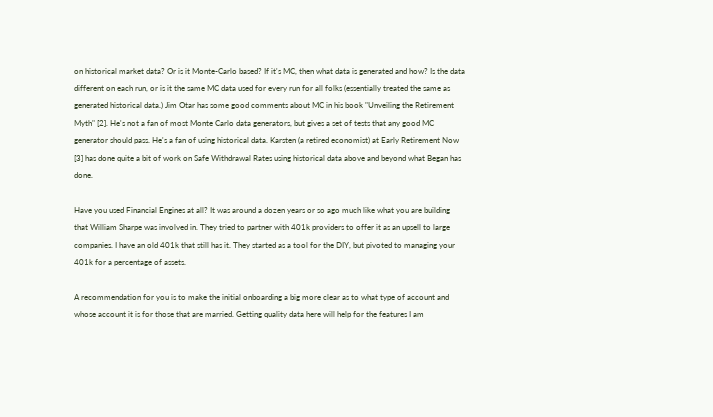on historical market data? Or is it Monte-Carlo based? If it's MC, then what data is generated and how? Is the data different on each run, or is it the same MC data used for every run for all folks (essentially treated the same as generated historical data.) Jim Otar has some good comments about MC in his book "Unveiling the Retirement Myth" [2]. He's not a fan of most Monte Carlo data generators, but gives a set of tests that any good MC generator should pass. He's a fan of using historical data. Karsten (a retired economist) at Early Retirement Now [3] has done quite a bit of work on Safe Withdrawal Rates using historical data above and beyond what Began has done.

Have you used Financial Engines at all? It was around a dozen years or so ago much like what you are building that William Sharpe was involved in. They tried to partner with 401k providers to offer it as an upsell to large companies. I have an old 401k that still has it. They started as a tool for the DIY, but pivoted to managing your 401k for a percentage of assets.

A recommendation for you is to make the initial onboarding a big more clear as to what type of account and whose account it is for those that are married. Getting quality data here will help for the features I am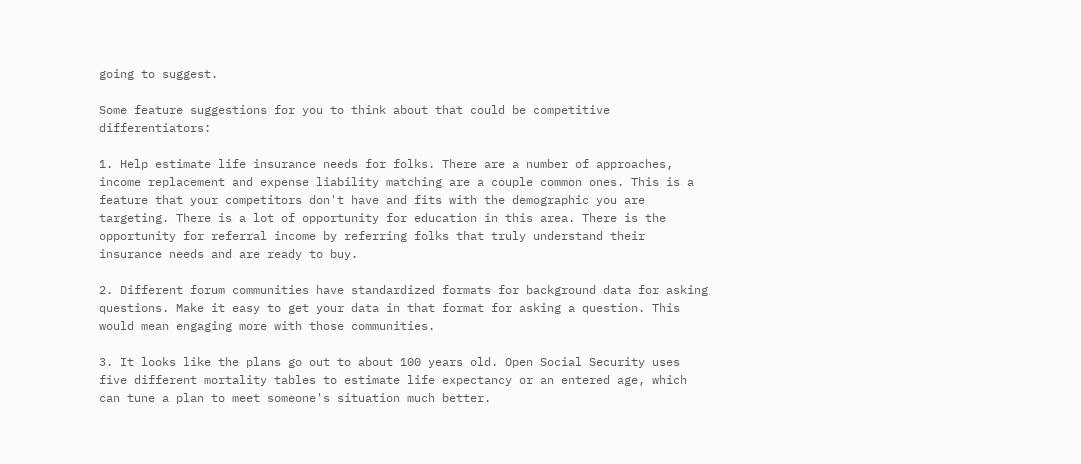going to suggest.

Some feature suggestions for you to think about that could be competitive differentiators:

1. Help estimate life insurance needs for folks. There are a number of approaches, income replacement and expense liability matching are a couple common ones. This is a feature that your competitors don't have and fits with the demographic you are targeting. There is a lot of opportunity for education in this area. There is the opportunity for referral income by referring folks that truly understand their insurance needs and are ready to buy.

2. Different forum communities have standardized formats for background data for asking questions. Make it easy to get your data in that format for asking a question. This would mean engaging more with those communities.

3. It looks like the plans go out to about 100 years old. Open Social Security uses five different mortality tables to estimate life expectancy or an entered age, which can tune a plan to meet someone's situation much better.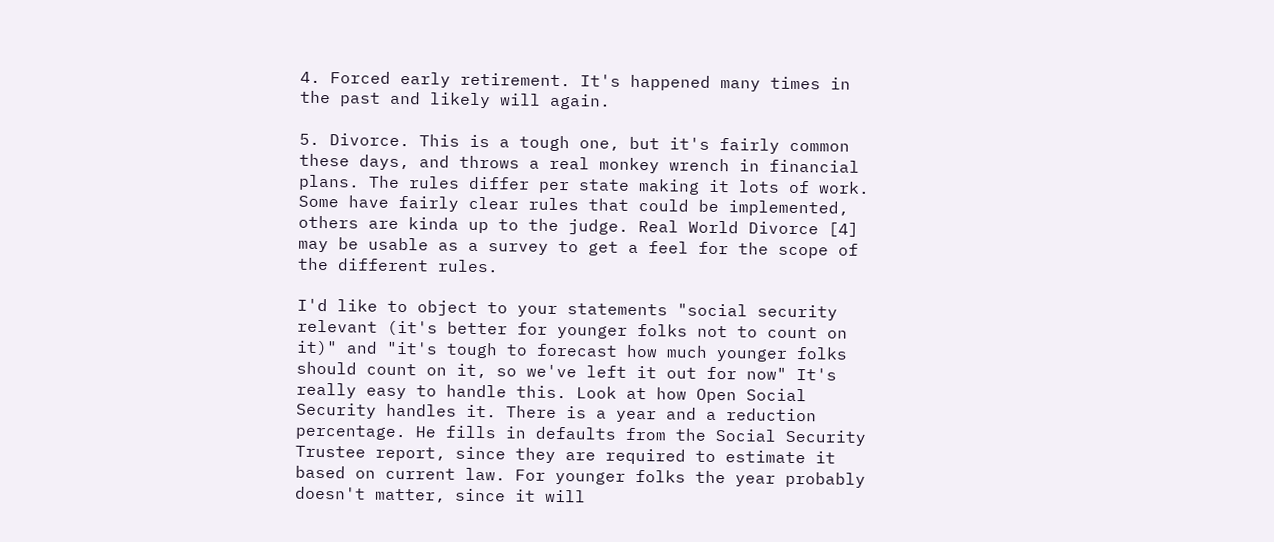4. Forced early retirement. It's happened many times in the past and likely will again.

5. Divorce. This is a tough one, but it's fairly common these days, and throws a real monkey wrench in financial plans. The rules differ per state making it lots of work. Some have fairly clear rules that could be implemented, others are kinda up to the judge. Real World Divorce [4] may be usable as a survey to get a feel for the scope of the different rules.

I'd like to object to your statements "social security relevant (it's better for younger folks not to count on it)" and "it's tough to forecast how much younger folks should count on it, so we've left it out for now" It's really easy to handle this. Look at how Open Social Security handles it. There is a year and a reduction percentage. He fills in defaults from the Social Security Trustee report, since they are required to estimate it based on current law. For younger folks the year probably doesn't matter, since it will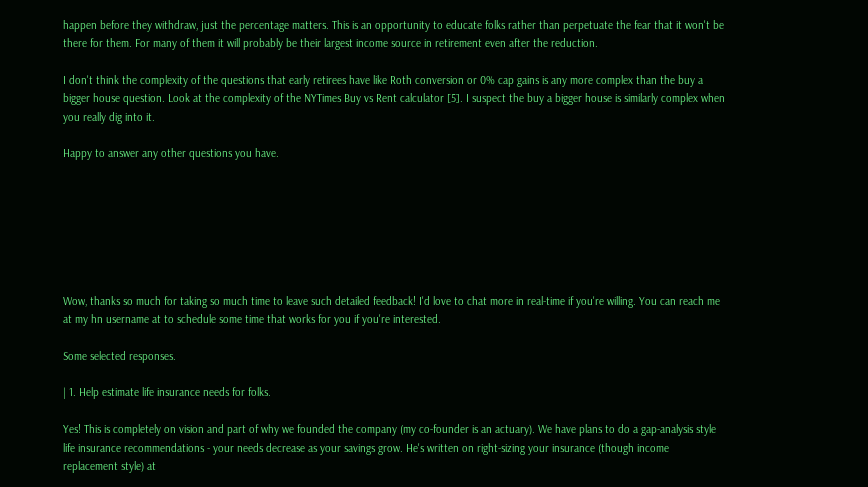happen before they withdraw, just the percentage matters. This is an opportunity to educate folks rather than perpetuate the fear that it won't be there for them. For many of them it will probably be their largest income source in retirement even after the reduction.

I don't think the complexity of the questions that early retirees have like Roth conversion or 0% cap gains is any more complex than the buy a bigger house question. Look at the complexity of the NYTimes Buy vs Rent calculator [5]. I suspect the buy a bigger house is similarly complex when you really dig into it.

Happy to answer any other questions you have.







Wow, thanks so much for taking so much time to leave such detailed feedback! I'd love to chat more in real-time if you're willing. You can reach me at my hn username at to schedule some time that works for you if you're interested.

Some selected responses.

| 1. Help estimate life insurance needs for folks.

Yes! This is completely on vision and part of why we founded the company (my co-founder is an actuary). We have plans to do a gap-analysis style life insurance recommendations - your needs decrease as your savings grow. He's written on right-sizing your insurance (though income replacement style) at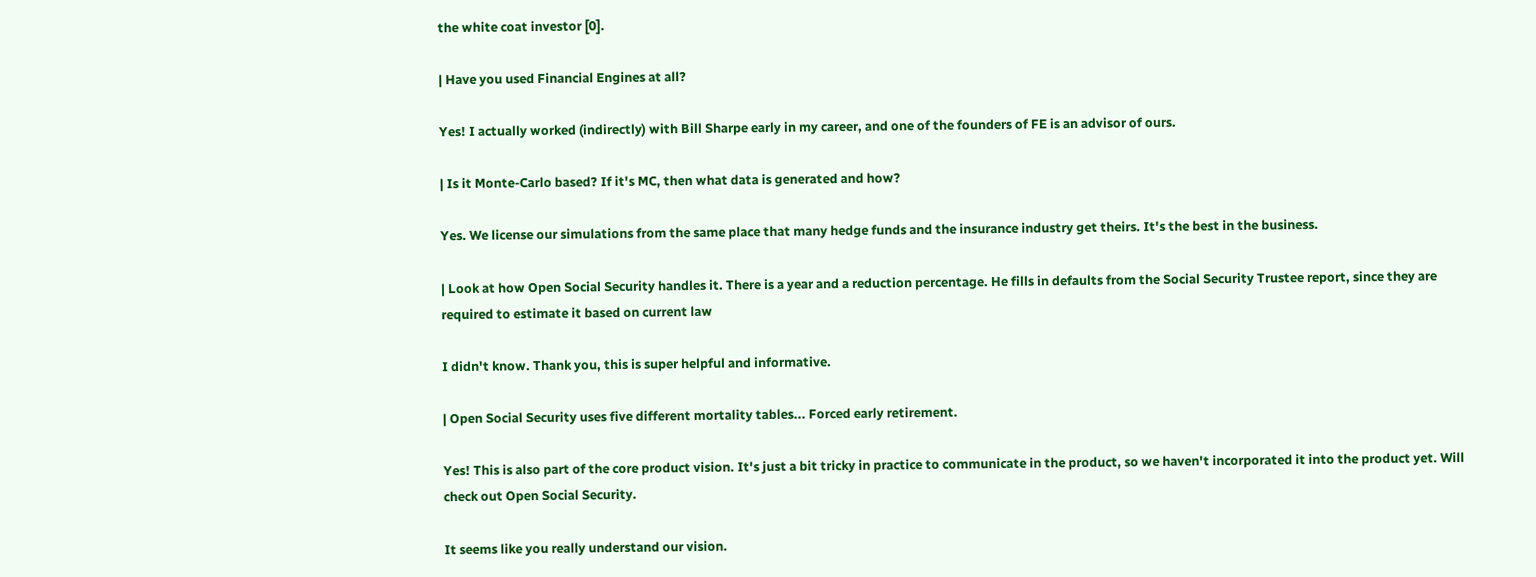the white coat investor [0].

| Have you used Financial Engines at all?

Yes! I actually worked (indirectly) with Bill Sharpe early in my career, and one of the founders of FE is an advisor of ours.

| Is it Monte-Carlo based? If it's MC, then what data is generated and how?

Yes. We license our simulations from the same place that many hedge funds and the insurance industry get theirs. It's the best in the business.

| Look at how Open Social Security handles it. There is a year and a reduction percentage. He fills in defaults from the Social Security Trustee report, since they are required to estimate it based on current law

I didn't know. Thank you, this is super helpful and informative.

| Open Social Security uses five different mortality tables... Forced early retirement.

Yes! This is also part of the core product vision. It's just a bit tricky in practice to communicate in the product, so we haven't incorporated it into the product yet. Will check out Open Social Security.

It seems like you really understand our vision.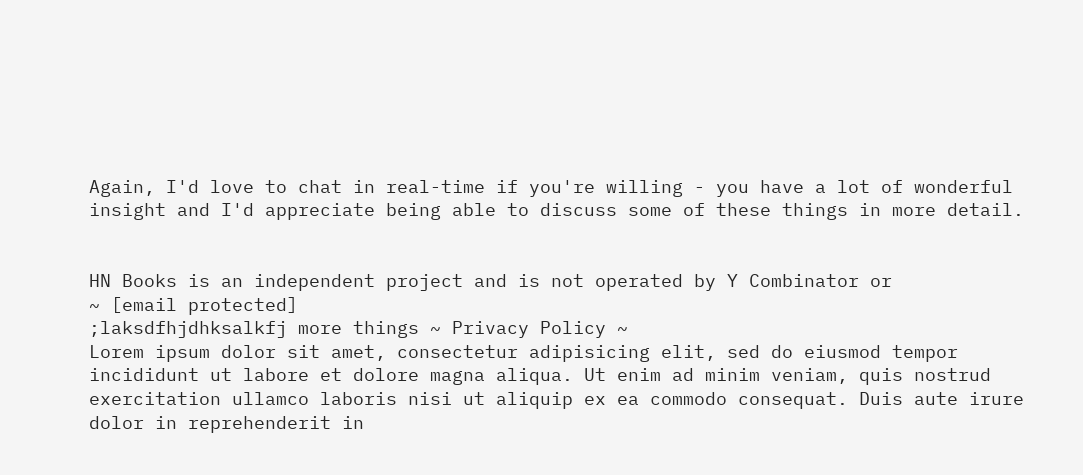Again, I'd love to chat in real-time if you're willing - you have a lot of wonderful insight and I'd appreciate being able to discuss some of these things in more detail.


HN Books is an independent project and is not operated by Y Combinator or
~ [email protected]
;laksdfhjdhksalkfj more things ~ Privacy Policy ~
Lorem ipsum dolor sit amet, consectetur adipisicing elit, sed do eiusmod tempor incididunt ut labore et dolore magna aliqua. Ut enim ad minim veniam, quis nostrud exercitation ullamco laboris nisi ut aliquip ex ea commodo consequat. Duis aute irure dolor in reprehenderit in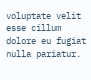voluptate velit esse cillum dolore eu fugiat nulla pariatur.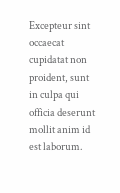Excepteur sint occaecat cupidatat non proident, sunt in culpa qui officia deserunt mollit anim id est laborum.